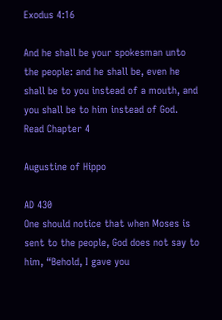Exodus 4:16

And he shall be your spokesman unto the people: and he shall be, even he shall be to you instead of a mouth, and you shall be to him instead of God.
Read Chapter 4

Augustine of Hippo

AD 430
One should notice that when Moses is sent to the people, God does not say to him, “Behold, I gave you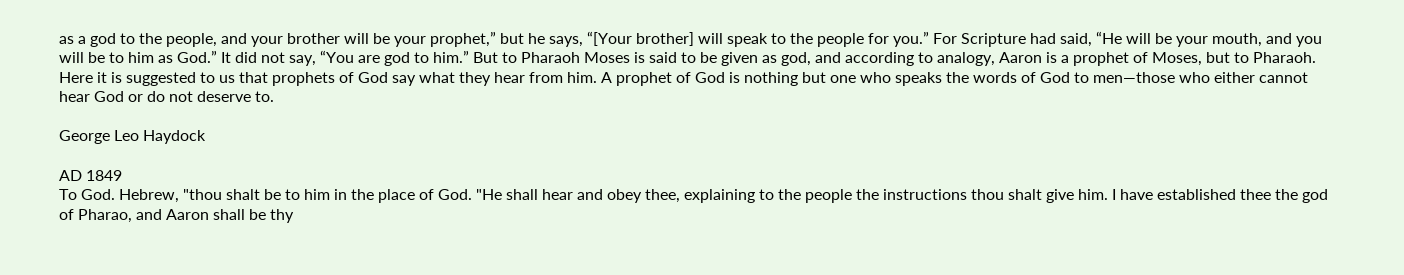as a god to the people, and your brother will be your prophet,” but he says, “[Your brother] will speak to the people for you.” For Scripture had said, “He will be your mouth, and you will be to him as God.” It did not say, “You are god to him.” But to Pharaoh Moses is said to be given as god, and according to analogy, Aaron is a prophet of Moses, but to Pharaoh. Here it is suggested to us that prophets of God say what they hear from him. A prophet of God is nothing but one who speaks the words of God to men—those who either cannot hear God or do not deserve to.

George Leo Haydock

AD 1849
To God. Hebrew, "thou shalt be to him in the place of God. "He shall hear and obey thee, explaining to the people the instructions thou shalt give him. I have established thee the god of Pharao, and Aaron shall be thy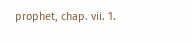prophet, chap. vii. 1.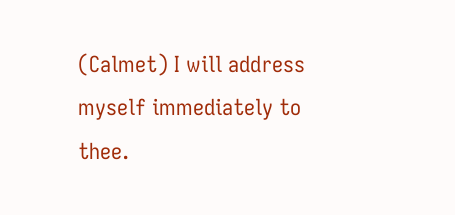(Calmet) I will address myself immediately to thee.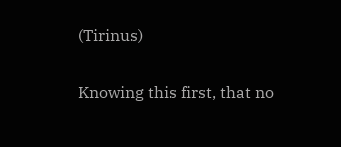(Tirinus)

Knowing this first, that no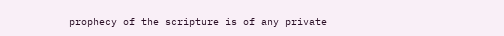prophecy of the scripture is of any private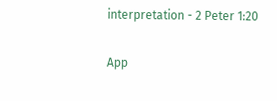interpretation - 2 Peter 1:20

App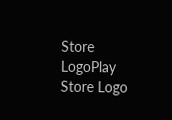Store LogoPlay Store Logo